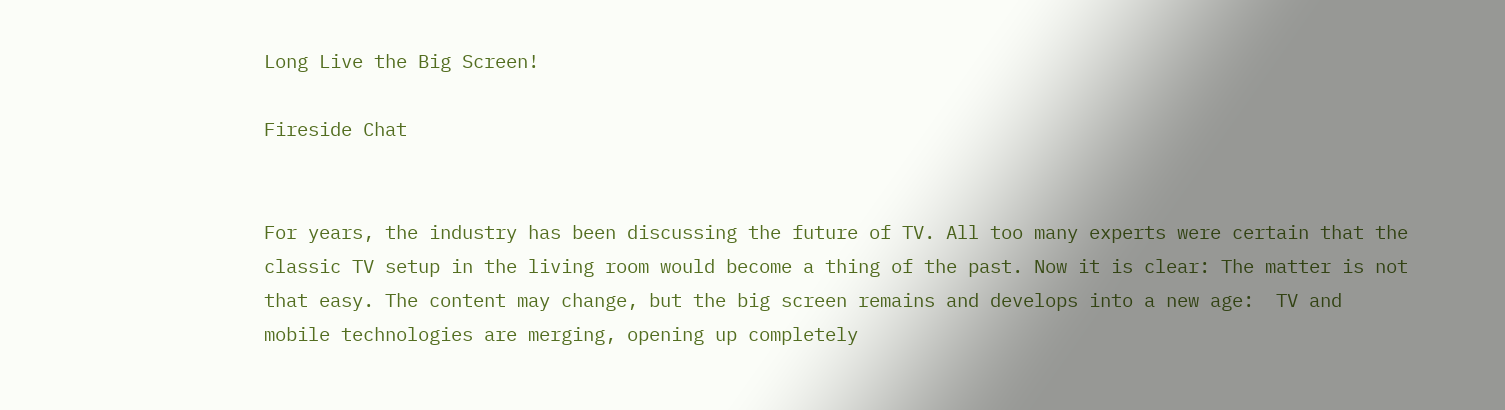Long Live the Big Screen!

Fireside Chat


For years, the industry has been discussing the future of TV. All too many experts were certain that the classic TV setup in the living room would become a thing of the past. Now it is clear: The matter is not that easy. The content may change, but the big screen remains and develops into a new age:  TV and mobile technologies are merging, opening up completely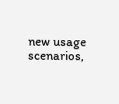new usage scenarios,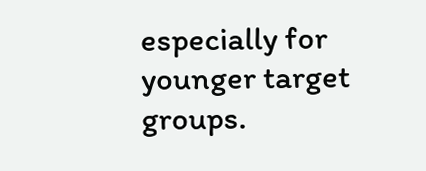especially for younger target groups.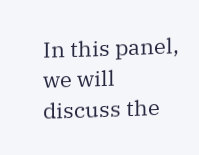In this panel, we will discuss the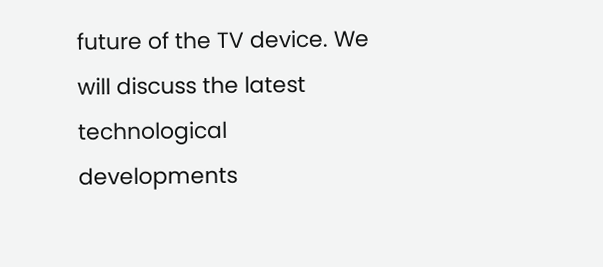future of the TV device. We will discuss the latest technological developments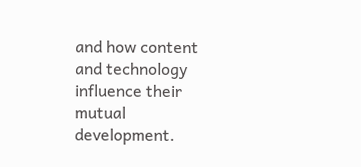and how content and technology influence their mutual development.